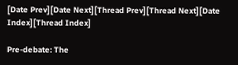[Date Prev][Date Next][Thread Prev][Thread Next][Date Index][Thread Index]

Pre-debate: The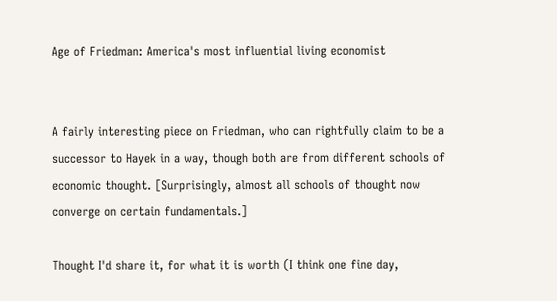Age of Friedman: America's most influential living economist


A fairly interesting piece on Friedman, who can rightfully claim to be a
successor to Hayek in a way, though both are from different schools of
economic thought. [Surprisingly, almost all schools of thought now
converge on certain fundamentals.]

Thought I'd share it, for what it is worth (I think one fine day,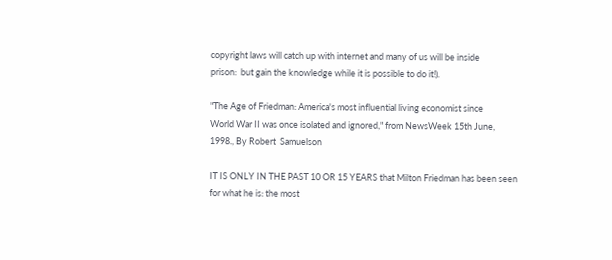copyright laws will catch up with internet and many of us will be inside
prison:  but gain the knowledge while it is possible to do it!).

"The Age of Friedman: America's most influential living economist since
World War II was once isolated and ignored," from NewsWeek 15th June,
1998., By Robert  Samuelson

IT IS ONLY IN THE PAST 10 OR 15 YEARS that Milton Friedman has been seen
for what he is: the most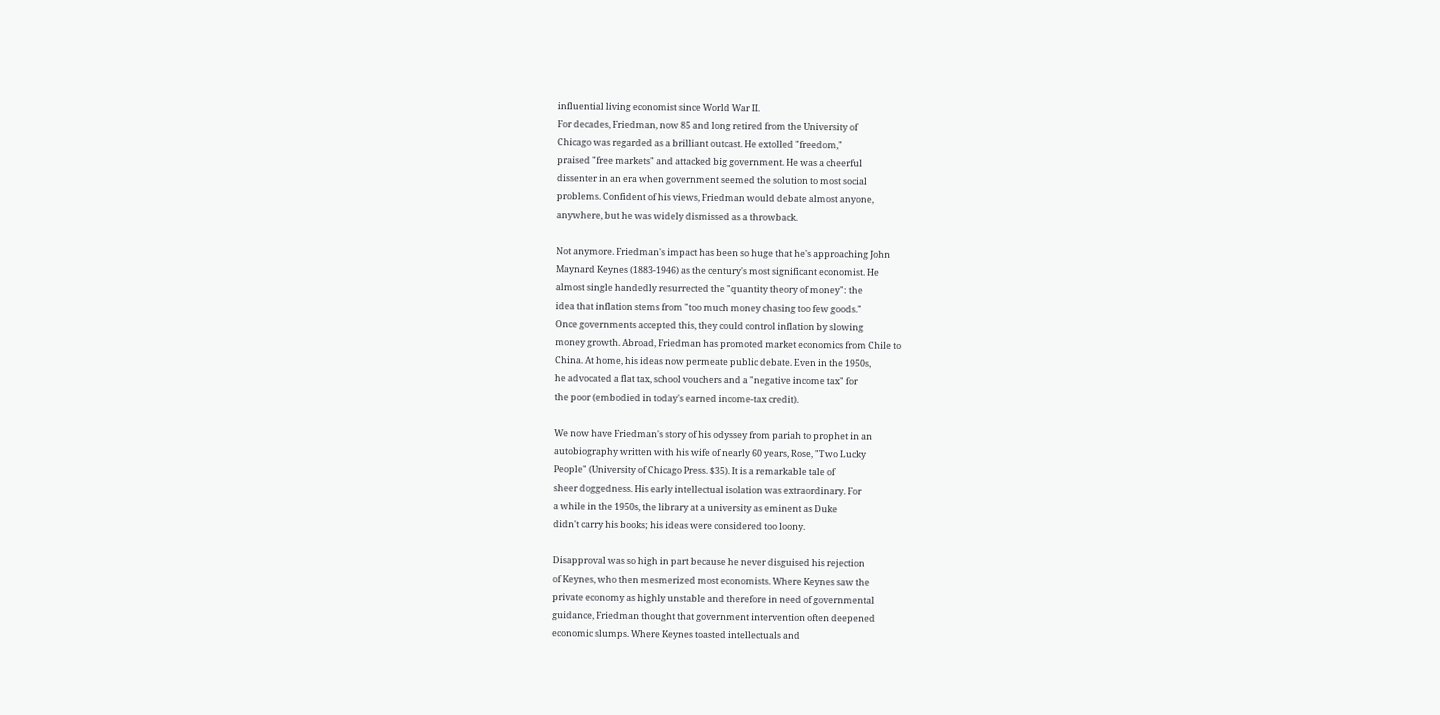influential living economist since World War II.
For decades, Friedman, now 85 and long retired from the University of
Chicago was regarded as a brilliant outcast. He extolled "freedom,"
praised "free markets" and attacked big government. He was a cheerful
dissenter in an era when government seemed the solution to most social
problems. Confident of his views, Friedman would debate almost anyone,
anywhere, but he was widely dismissed as a throwback.

Not anymore. Friedman's impact has been so huge that he's approaching John
Maynard Keynes (1883-1946) as the century's most significant economist. He
almost single handedly resurrected the "quantity theory of money": the
idea that inflation stems from "too much money chasing too few goods."
Once governments accepted this, they could control inflation by slowing
money growth. Abroad, Friedman has promoted market economics from Chile to
China. At home, his ideas now permeate public debate. Even in the 1950s,
he advocated a flat tax, school vouchers and a "negative income tax" for
the poor (embodied in today's earned income-tax credit).

We now have Friedman's story of his odyssey from pariah to prophet in an
autobiography written with his wife of nearly 60 years, Rose, "Two Lucky
People" (University of Chicago Press. $35). It is a remarkable tale of
sheer doggedness. His early intellectual isolation was extraordinary. For
a while in the 1950s, the library at a university as eminent as Duke
didn't carry his books; his ideas were considered too loony.

Disapproval was so high in part because he never disguised his rejection
of Keynes, who then mesmerized most economists. Where Keynes saw the
private economy as highly unstable and therefore in need of governmental
guidance, Friedman thought that government intervention often deepened
economic slumps. Where Keynes toasted intellectuals and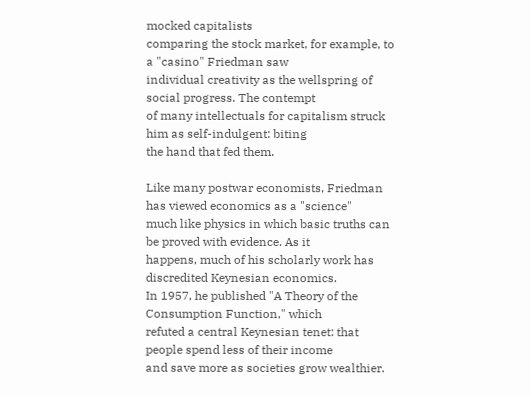mocked capitalists
comparing the stock market, for example, to a "casino" Friedman saw
individual creativity as the wellspring of social progress. The contempt
of many intellectuals for capitalism struck him as self-indulgent: biting
the hand that fed them.

Like many postwar economists, Friedman has viewed economics as a "science"
much like physics in which basic truths can be proved with evidence. As it
happens, much of his scholarly work has discredited Keynesian economics.
In 1957, he published "A Theory of the Consumption Function," which
refuted a central Keynesian tenet: that people spend less of their income
and save more as societies grow wealthier.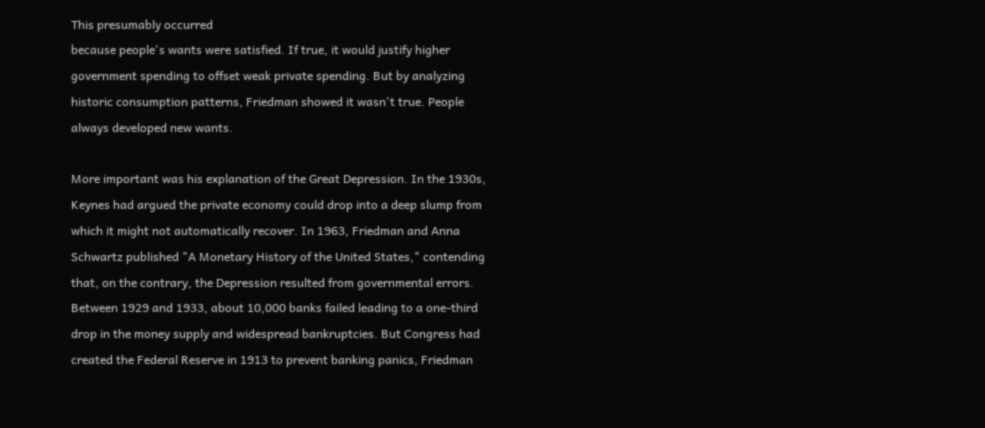This presumably occurred
because people's wants were satisfied. If true, it would justify higher
government spending to offset weak private spending. But by analyzing
historic consumption patterns, Friedman showed it wasn't true. People
always developed new wants.

More important was his explanation of the Great Depression. In the 1930s,
Keynes had argued the private economy could drop into a deep slump from
which it might not automatically recover. In 1963, Friedman and Anna
Schwartz published "A Monetary History of the United States," contending
that, on the contrary, the Depression resulted from governmental errors.
Between 1929 and 1933, about 10,000 banks failed leading to a one-third
drop in the money supply and widespread bankruptcies. But Congress had
created the Federal Reserve in 1913 to prevent banking panics, Friedman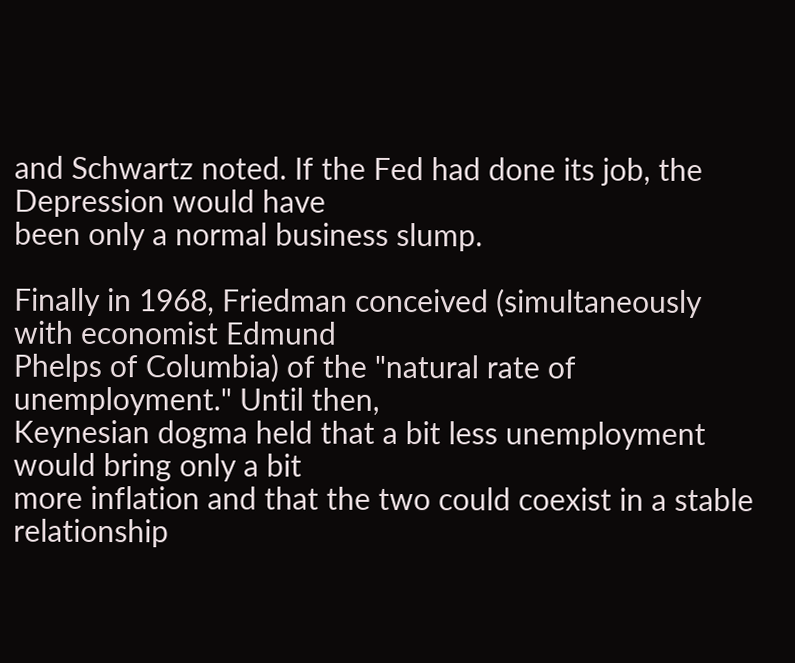and Schwartz noted. If the Fed had done its job, the Depression would have
been only a normal business slump.

Finally in 1968, Friedman conceived (simultaneously with economist Edmund
Phelps of Columbia) of the "natural rate of unemployment." Until then,
Keynesian dogma held that a bit less unemployment would bring only a bit
more inflation and that the two could coexist in a stable relationship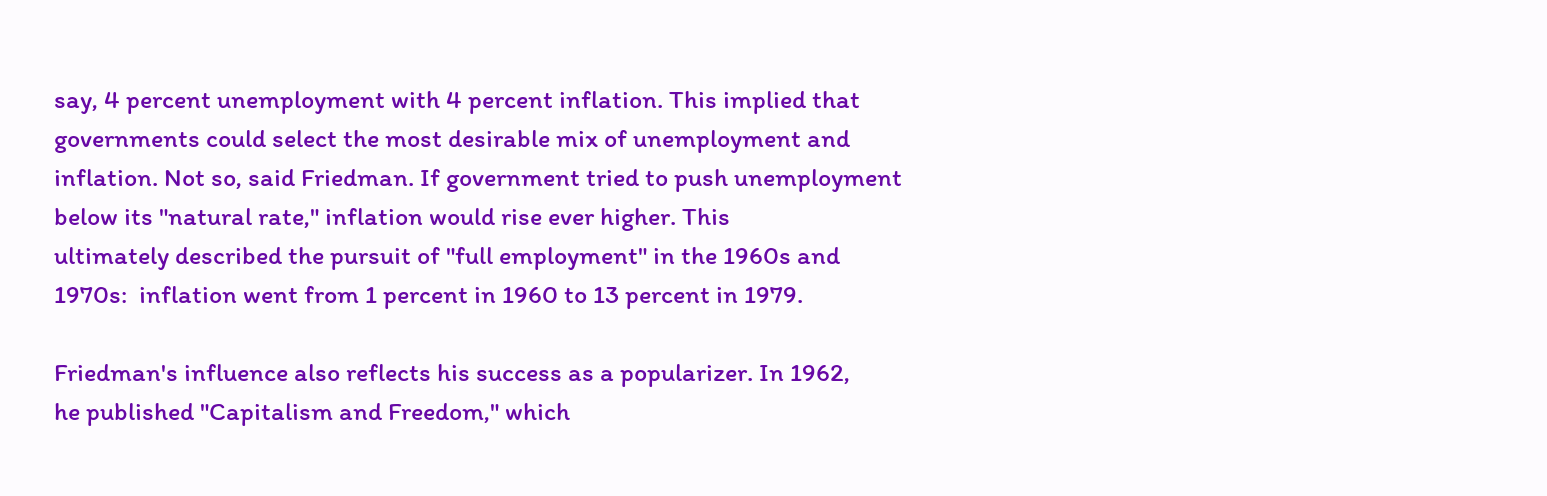say, 4 percent unemployment with 4 percent inflation. This implied that
governments could select the most desirable mix of unemployment and
inflation. Not so, said Friedman. If government tried to push unemployment
below its "natural rate," inflation would rise ever higher. This
ultimately described the pursuit of "full employment" in the 1960s and
1970s:  inflation went from 1 percent in 1960 to 13 percent in 1979.

Friedman's influence also reflects his success as a popularizer. In 1962,
he published "Capitalism and Freedom," which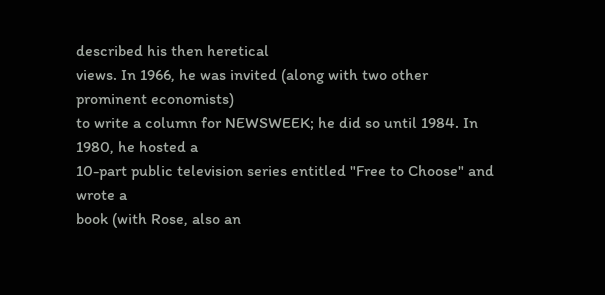described his then heretical
views. In 1966, he was invited (along with two other prominent economists)
to write a column for NEWSWEEK; he did so until 1984. In 1980, he hosted a
10-part public television series entitled "Free to Choose" and wrote a
book (with Rose, also an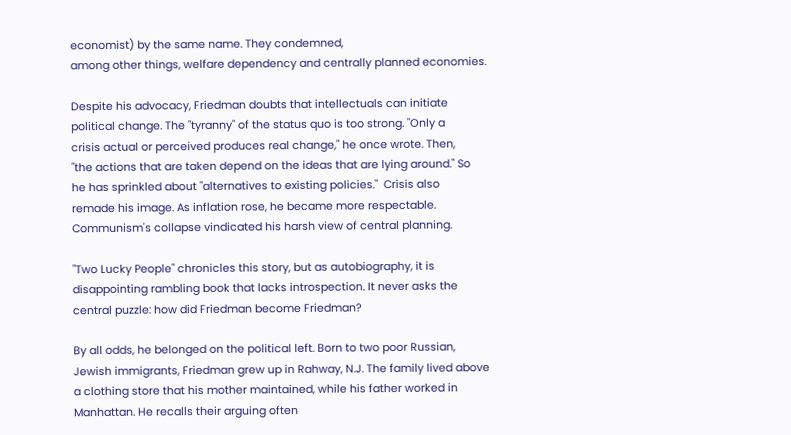economist) by the same name. They condemned,
among other things, welfare dependency and centrally planned economies.

Despite his advocacy, Friedman doubts that intellectuals can initiate
political change. The "tyranny" of the status quo is too strong. "Only a
crisis actual or perceived produces real change," he once wrote. Then,
"the actions that are taken depend on the ideas that are lying around." So
he has sprinkled about "alternatives to existing policies."  Crisis also
remade his image. As inflation rose, he became more respectable.
Communism's collapse vindicated his harsh view of central planning.

"Two Lucky People" chronicles this story, but as autobiography, it is
disappointing rambling book that lacks introspection. It never asks the
central puzzle: how did Friedman become Friedman?

By all odds, he belonged on the political left. Born to two poor Russian,
Jewish immigrants, Friedman grew up in Rahway, N.J. The family lived above
a clothing store that his mother maintained, while his father worked in
Manhattan. He recalls their arguing often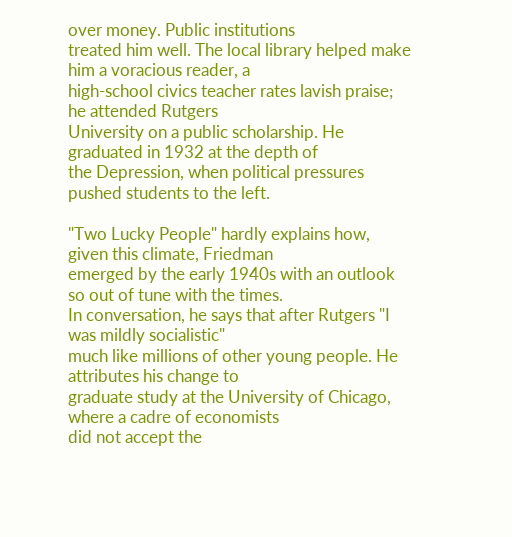over money. Public institutions
treated him well. The local library helped make him a voracious reader, a
high-school civics teacher rates lavish praise; he attended Rutgers
University on a public scholarship. He graduated in 1932 at the depth of
the Depression, when political pressures pushed students to the left.

"Two Lucky People" hardly explains how, given this climate, Friedman
emerged by the early 1940s with an outlook so out of tune with the times.
In conversation, he says that after Rutgers "I was mildly socialistic"
much like millions of other young people. He attributes his change to
graduate study at the University of Chicago, where a cadre of economists
did not accept the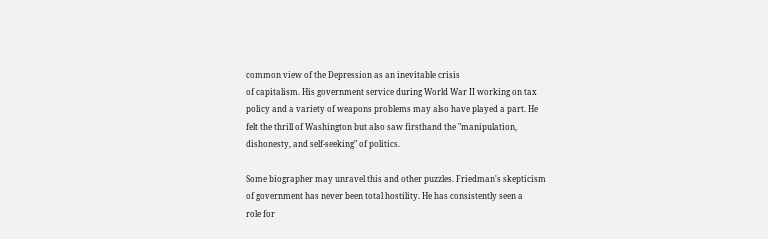common view of the Depression as an inevitable crisis
of capitalism. His government service during World War II working on tax
policy and a variety of weapons problems may also have played a part. He
felt the thrill of Washington but also saw firsthand the "manipulation,
dishonesty, and self-seeking" of politics.

Some biographer may unravel this and other puzzles. Friedman's skepticism
of government has never been total hostility. He has consistently seen a
role for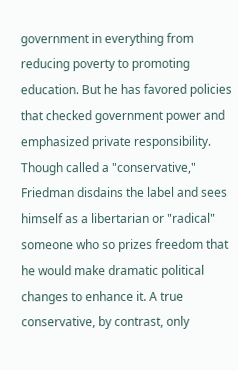government in everything from reducing poverty to promoting
education. But he has favored policies that checked government power and
emphasized private responsibility. Though called a "conservative,"
Friedman disdains the label and sees himself as a libertarian or "radical"
someone who so prizes freedom that he would make dramatic political
changes to enhance it. A true conservative, by contrast, only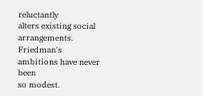reluctantly
alters existing social arrangements. Friedman's ambitions have never been
so modest.